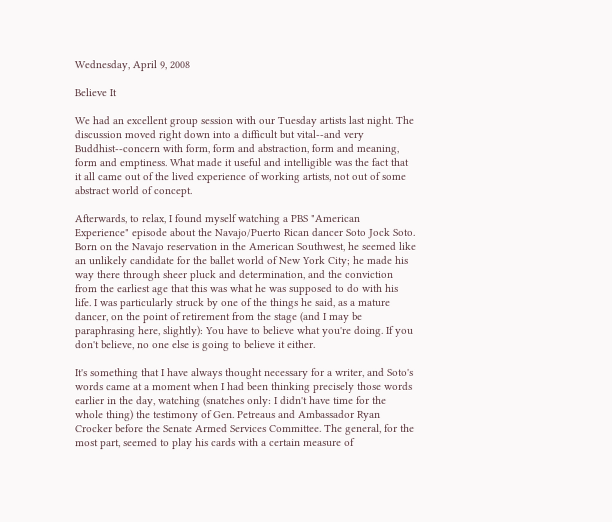Wednesday, April 9, 2008

Believe It

We had an excellent group session with our Tuesday artists last night. The discussion moved right down into a difficult but vital--and very Buddhist--concern with form, form and abstraction, form and meaning, form and emptiness. What made it useful and intelligible was the fact that it all came out of the lived experience of working artists, not out of some abstract world of concept.

Afterwards, to relax, I found myself watching a PBS "American Experience" episode about the Navajo/Puerto Rican dancer Soto Jock Soto. Born on the Navajo reservation in the American Southwest, he seemed like an unlikely candidate for the ballet world of New York City; he made his way there through sheer pluck and determination, and the conviction from the earliest age that this was what he was supposed to do with his life. I was particularly struck by one of the things he said, as a mature dancer, on the point of retirement from the stage (and I may be paraphrasing here, slightly): You have to believe what you're doing. If you don't believe, no one else is going to believe it either.

It's something that I have always thought necessary for a writer, and Soto's words came at a moment when I had been thinking precisely those words earlier in the day, watching (snatches only: I didn't have time for the whole thing) the testimony of Gen. Petreaus and Ambassador Ryan Crocker before the Senate Armed Services Committee. The general, for the most part, seemed to play his cards with a certain measure of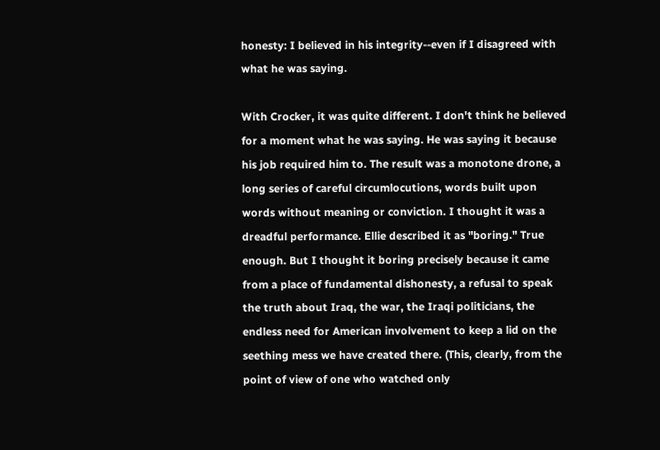honesty: I believed in his integrity--even if I disagreed with what he was saying.

With Crocker, it was quite different. I don't think he believed for a moment what he was saying. He was saying it because his job required him to. The result was a monotone drone, a long series of careful circumlocutions, words built upon words without meaning or conviction. I thought it was a dreadful performance. Ellie described it as "boring." True enough. But I thought it boring precisely because it came from a place of fundamental dishonesty, a refusal to speak the truth about Iraq, the war, the Iraqi politicians, the endless need for American involvement to keep a lid on the seething mess we have created there. (This, clearly, from the point of view of one who watched only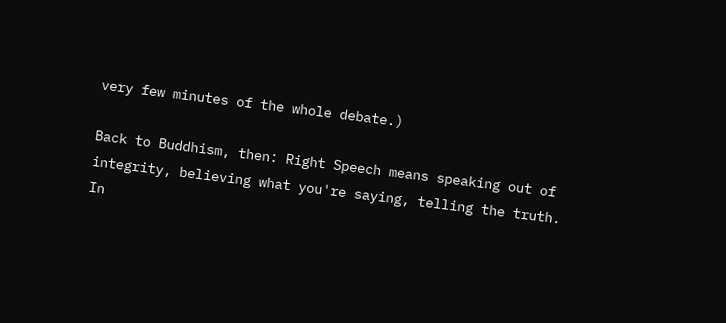very few minutes of the whole debate.)

Back to Buddhism, then: Right Speech means speaking out of integrity, believing what you're saying, telling the truth. In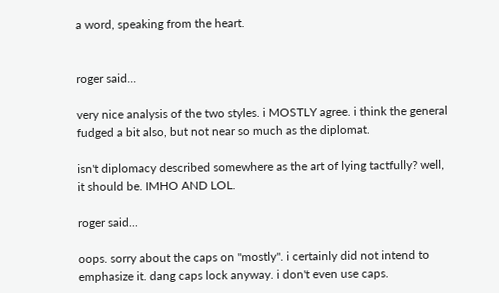a word, speaking from the heart.


roger said...

very nice analysis of the two styles. i MOSTLY agree. i think the general fudged a bit also, but not near so much as the diplomat.

isn't diplomacy described somewhere as the art of lying tactfully? well, it should be. IMHO AND LOL.

roger said...

oops. sorry about the caps on "mostly". i certainly did not intend to emphasize it. dang caps lock anyway. i don't even use caps.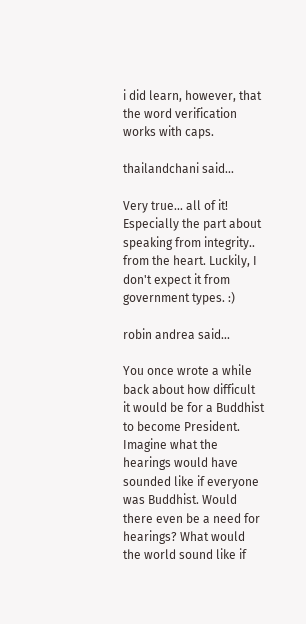i did learn, however, that the word verification works with caps.

thailandchani said...

Very true... all of it! Especially the part about speaking from integrity.. from the heart. Luckily, I don't expect it from government types. :)

robin andrea said...

You once wrote a while back about how difficult it would be for a Buddhist to become President. Imagine what the hearings would have sounded like if everyone was Buddhist. Would there even be a need for hearings? What would the world sound like if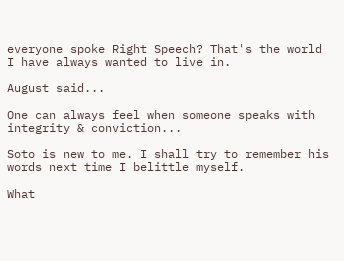everyone spoke Right Speech? That's the world I have always wanted to live in.

August said...

One can always feel when someone speaks with integrity & conviction...

Soto is new to me. I shall try to remember his words next time I belittle myself.

What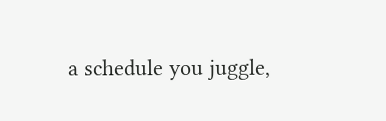a schedule you juggle,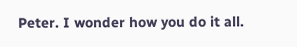Peter. I wonder how you do it all.